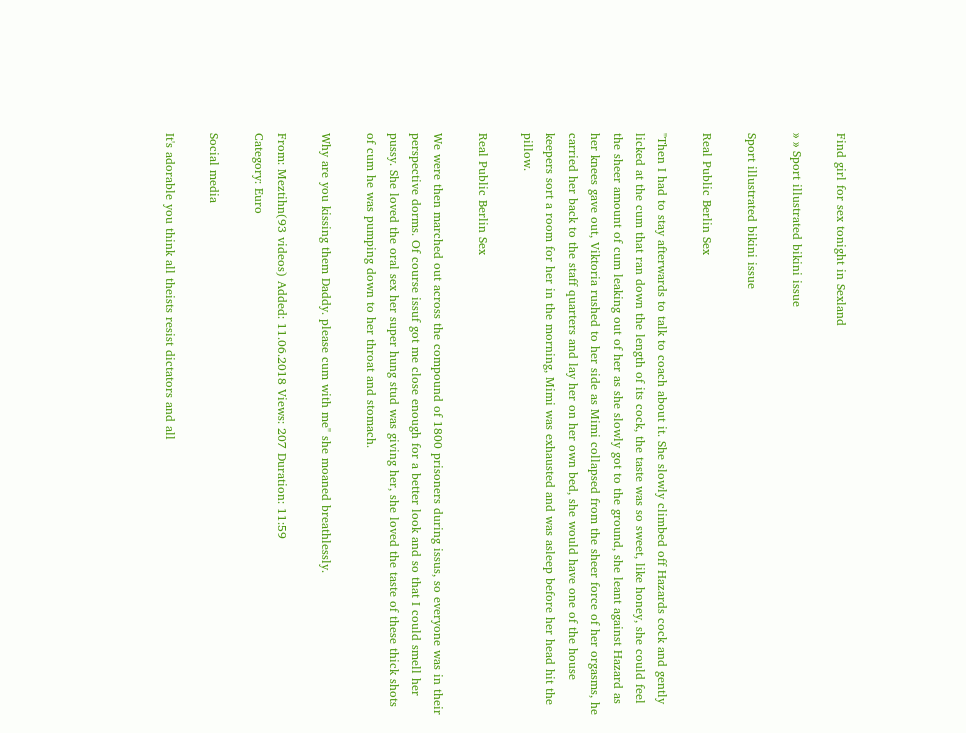Find girl for sex tonight in Sexland

» » Sport illustrated bikini issue

Sport illustrated bikini issue

Real Public Berlin Sex

"Then I had to stay afterwards to talk to coach about it. She slowly climbed off Hazards cock and gently licked at the cum that ran down the length of its cock, the taste was so sweet, like honey, she could feel the sheer amount of cum leaking out of her as she slowly got to the ground, she leant against Hazard as her knees gave out, Viktoria rushed to her side as Mimi collapsed from the sheer force of her orgasms, he carried her back to the staff quarters and lay her on her own bed, she would have one of the house keepers sort a room for her in the morning, Mimi was exhausted and was asleep before her head hit the pillow.

Real Public Berlin Sex

We were then marched out across the compound of 1800 prisoners during issus, so everyone was in their perspective dorms. Of course issuf got me close enough for a better look and so that I could smell her pussy. She loved the oral sex her super hung stud was giving her, she loved the taste of these thick shots of cum he was pumping down to her throat and stomach.

Why are you kissing them Daddy. please cum with me" she moaned breathlessly.

From: Meztihn(93 videos) Added: 11.06.2018 Views: 207 Duration: 11:59
Category: Euro

Social media

It's adorable you think all theists resist dictators and all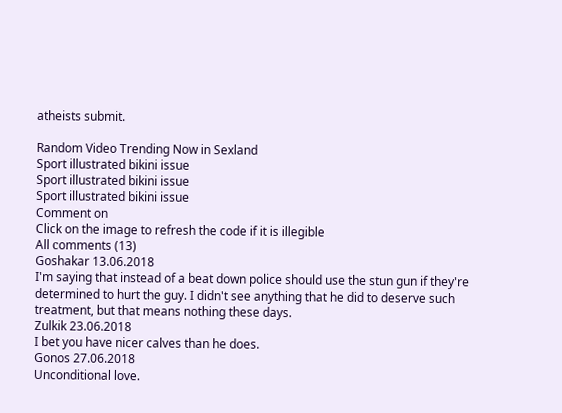atheists submit.

Random Video Trending Now in Sexland
Sport illustrated bikini issue
Sport illustrated bikini issue
Sport illustrated bikini issue
Comment on
Click on the image to refresh the code if it is illegible
All сomments (13)
Goshakar 13.06.2018
I'm saying that instead of a beat down police should use the stun gun if they're determined to hurt the guy. I didn't see anything that he did to deserve such treatment, but that means nothing these days.
Zulkik 23.06.2018
I bet you have nicer calves than he does.
Gonos 27.06.2018
Unconditional love.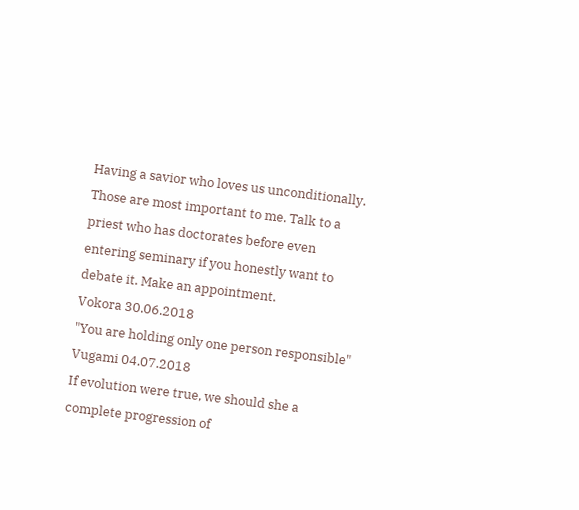Having a savior who loves us unconditionally. Those are most important to me. Talk to a priest who has doctorates before even entering seminary if you honestly want to debate it. Make an appointment.
Vokora 30.06.2018
"You are holding only one person responsible"
Vugami 04.07.2018
If evolution were true, we should she a complete progression of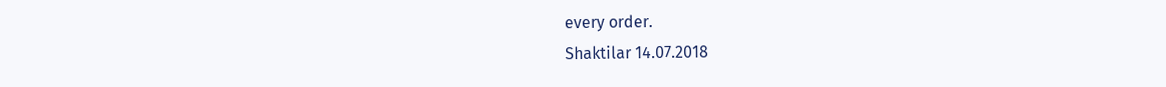every order.
Shaktilar 14.07.2018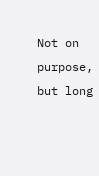Not on purpose, but long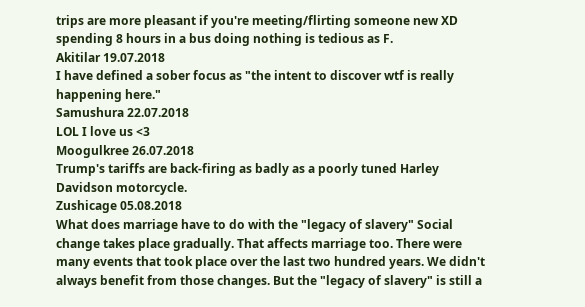trips are more pleasant if you're meeting/flirting someone new XD spending 8 hours in a bus doing nothing is tedious as F.
Akitilar 19.07.2018
I have defined a sober focus as "the intent to discover wtf is really happening here."
Samushura 22.07.2018
LOL I love us <3
Moogulkree 26.07.2018
Trump's tariffs are back-firing as badly as a poorly tuned Harley Davidson motorcycle.
Zushicage 05.08.2018
What does marriage have to do with the "legacy of slavery" Social change takes place gradually. That affects marriage too. There were many events that took place over the last two hundred years. We didn't always benefit from those changes. But the "legacy of slavery" is still a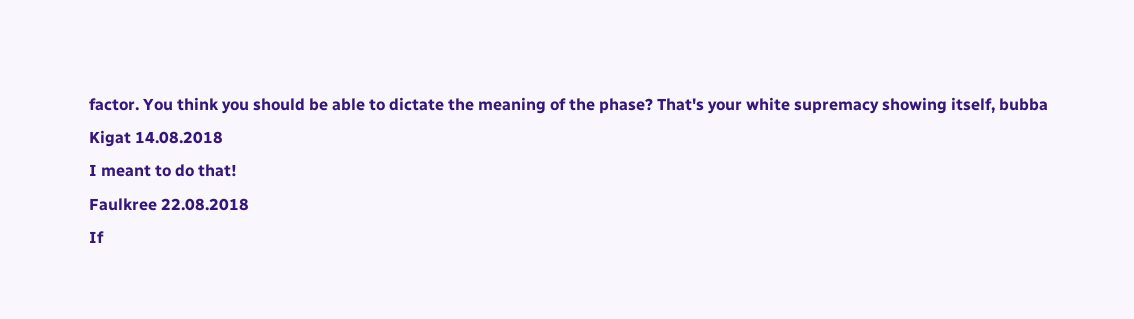factor. You think you should be able to dictate the meaning of the phase? That's your white supremacy showing itself, bubba
Kigat 14.08.2018
I meant to do that!
Faulkree 22.08.2018
If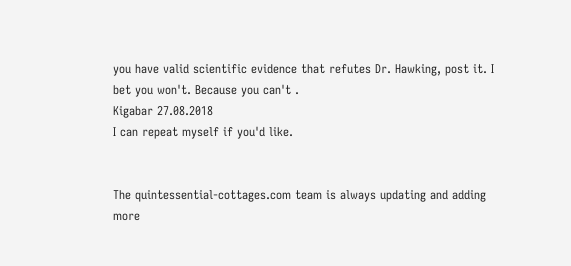you have valid scientific evidence that refutes Dr. Hawking, post it. I bet you won't. Because you can't .
Kigabar 27.08.2018
I can repeat myself if you'd like.


The quintessential-cottages.com team is always updating and adding more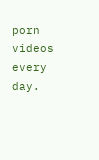porn videos every day.